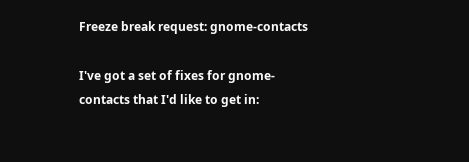Freeze break request: gnome-contacts

I've got a set of fixes for gnome-contacts that I'd like to get in: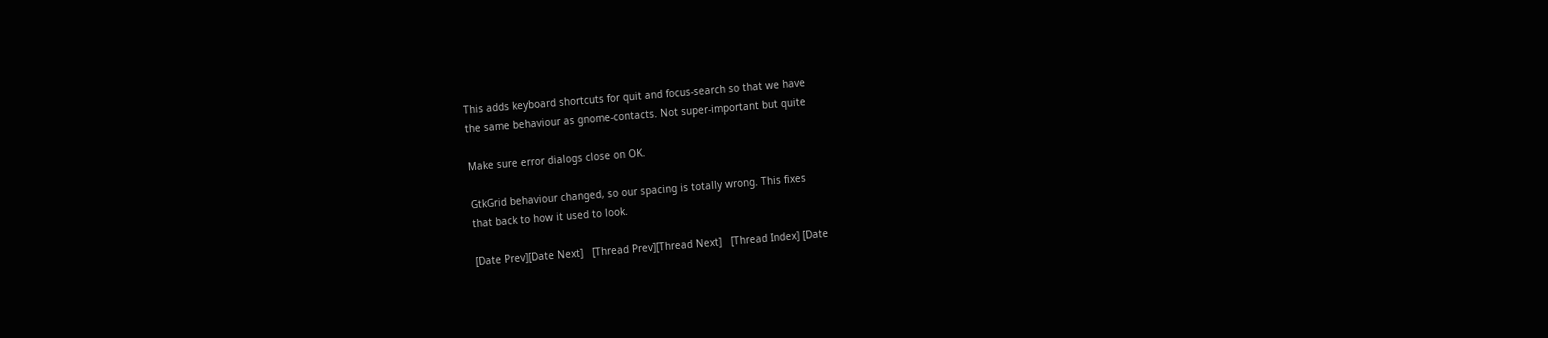This adds keyboard shortcuts for quit and focus-search so that we have
the same behaviour as gnome-contacts. Not super-important but quite

Make sure error dialogs close on OK.

GtkGrid behaviour changed, so our spacing is totally wrong. This fixes
that back to how it used to look.

[Date Prev][Date Next]   [Thread Prev][Thread Next]   [Thread Index] [Date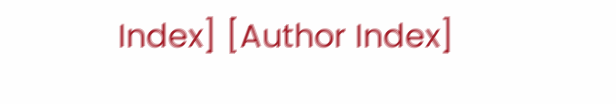Index] [Author Index]